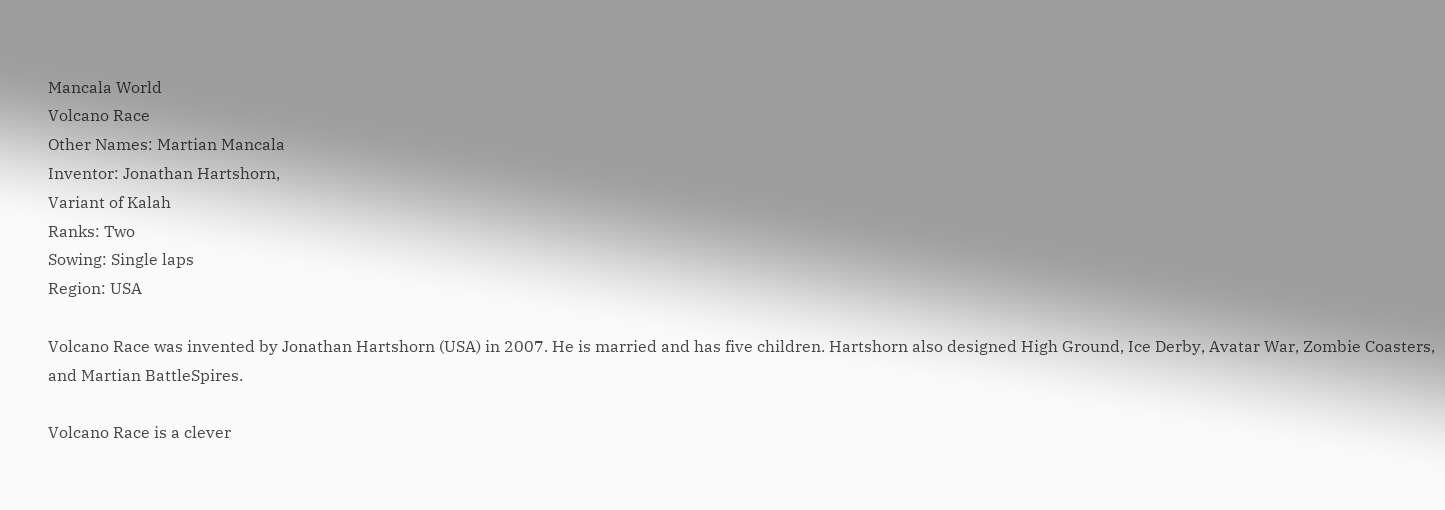Mancala World
Volcano Race
Other Names: Martian Mancala
Inventor: Jonathan Hartshorn,
Variant of Kalah
Ranks: Two
Sowing: Single laps
Region: USA

Volcano Race was invented by Jonathan Hartshorn (USA) in 2007. He is married and has five children. Hartshorn also designed High Ground, Ice Derby, Avatar War, Zombie Coasters, and Martian BattleSpires.

Volcano Race is a clever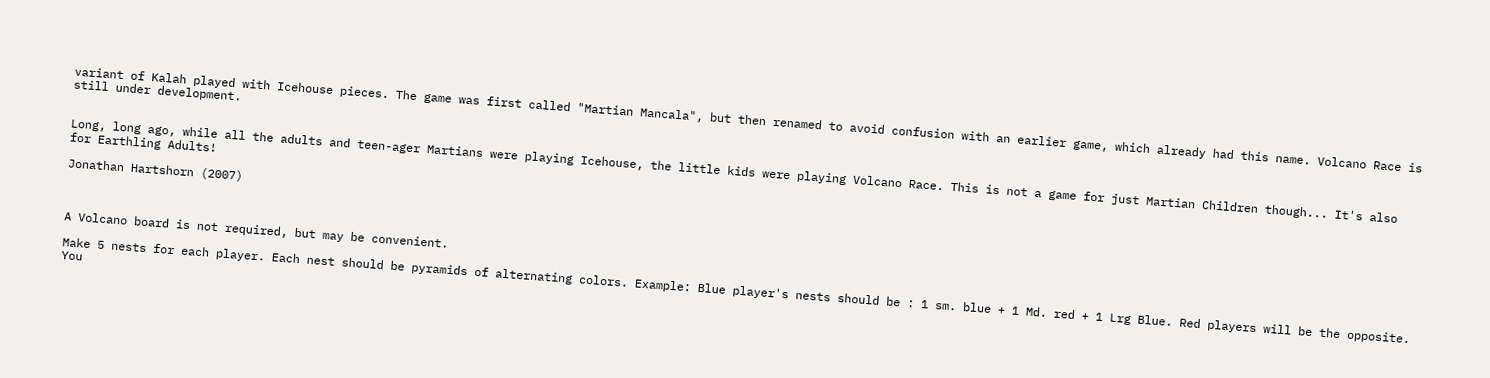variant of Kalah played with Icehouse pieces. The game was first called "Martian Mancala", but then renamed to avoid confusion with an earlier game, which already had this name. Volcano Race is still under development.


Long, long ago, while all the adults and teen-ager Martians were playing Icehouse, the little kids were playing Volcano Race. This is not a game for just Martian Children though... It's also for Earthling Adults!

Jonathan Hartshorn (2007)



A Volcano board is not required, but may be convenient.

Make 5 nests for each player. Each nest should be pyramids of alternating colors. Example: Blue player's nests should be : 1 sm. blue + 1 Md. red + 1 Lrg Blue. Red players will be the opposite. You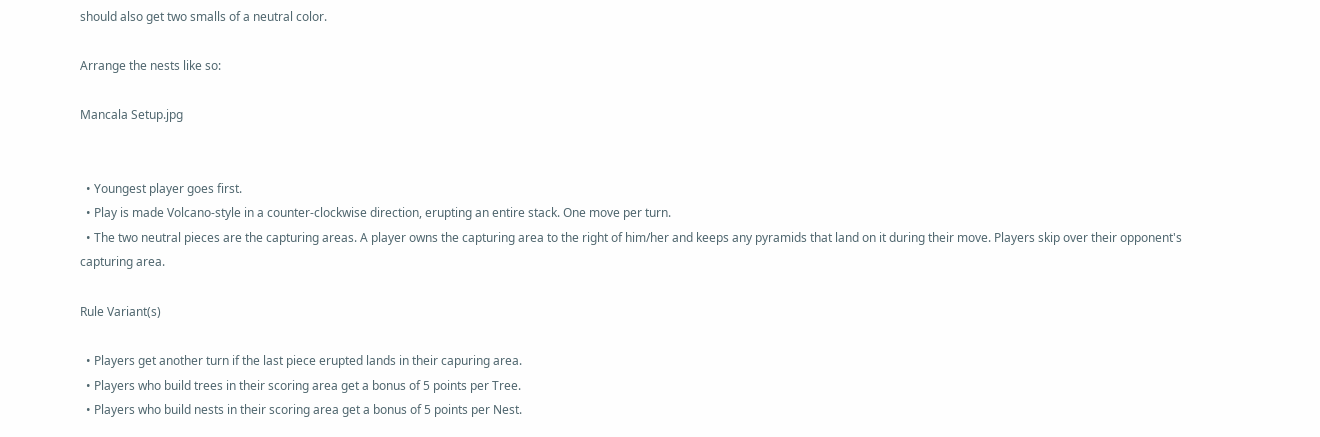should also get two smalls of a neutral color.

Arrange the nests like so:

Mancala Setup.jpg


  • Youngest player goes first.
  • Play is made Volcano-style in a counter-clockwise direction, erupting an entire stack. One move per turn.
  • The two neutral pieces are the capturing areas. A player owns the capturing area to the right of him/her and keeps any pyramids that land on it during their move. Players skip over their opponent's capturing area.

Rule Variant(s)

  • Players get another turn if the last piece erupted lands in their capuring area.
  • Players who build trees in their scoring area get a bonus of 5 points per Tree.
  • Players who build nests in their scoring area get a bonus of 5 points per Nest.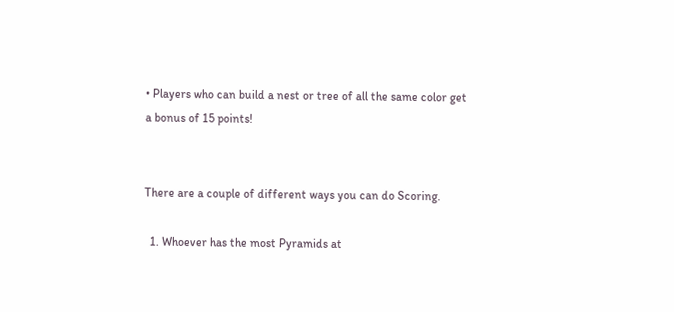• Players who can build a nest or tree of all the same color get a bonus of 15 points!


There are a couple of different ways you can do Scoring.

  1. Whoever has the most Pyramids at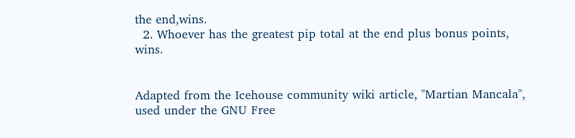the end,wins.
  2. Whoever has the greatest pip total at the end plus bonus points, wins.


Adapted from the Icehouse community wiki article, "Martian Mancala", used under the GNU Free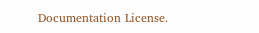Documentation License.